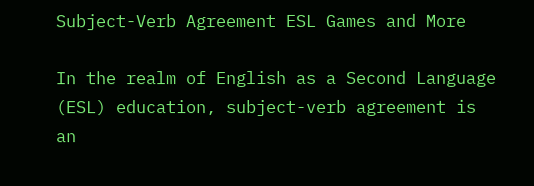Subject-Verb Agreement ESL Games and More

In the realm of English as a Second Language (ESL) education, subject-verb agreement is an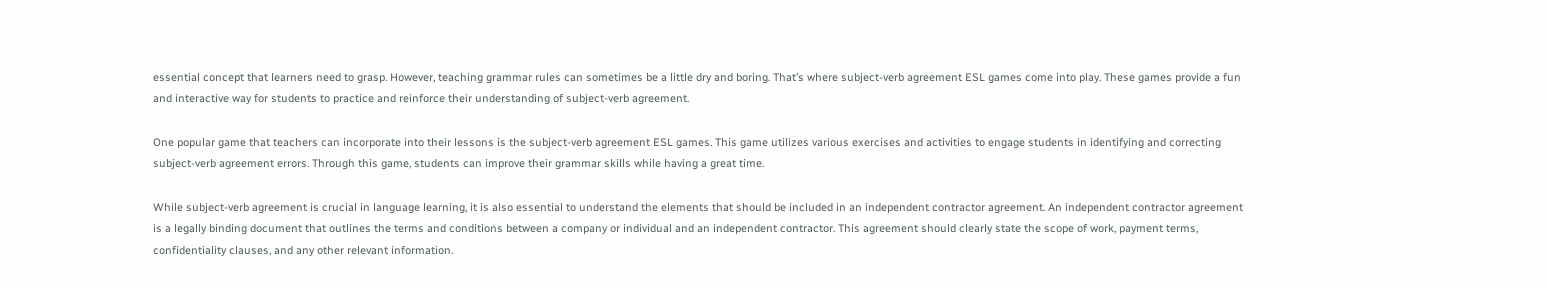essential concept that learners need to grasp. However, teaching grammar rules can sometimes be a little dry and boring. That’s where subject-verb agreement ESL games come into play. These games provide a fun and interactive way for students to practice and reinforce their understanding of subject-verb agreement.

One popular game that teachers can incorporate into their lessons is the subject-verb agreement ESL games. This game utilizes various exercises and activities to engage students in identifying and correcting subject-verb agreement errors. Through this game, students can improve their grammar skills while having a great time.

While subject-verb agreement is crucial in language learning, it is also essential to understand the elements that should be included in an independent contractor agreement. An independent contractor agreement is a legally binding document that outlines the terms and conditions between a company or individual and an independent contractor. This agreement should clearly state the scope of work, payment terms, confidentiality clauses, and any other relevant information.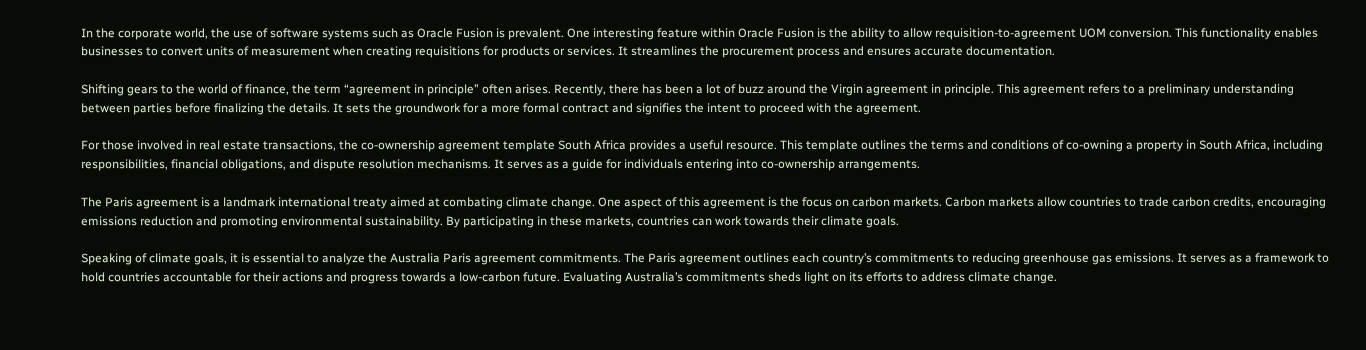In the corporate world, the use of software systems such as Oracle Fusion is prevalent. One interesting feature within Oracle Fusion is the ability to allow requisition-to-agreement UOM conversion. This functionality enables businesses to convert units of measurement when creating requisitions for products or services. It streamlines the procurement process and ensures accurate documentation.

Shifting gears to the world of finance, the term “agreement in principle” often arises. Recently, there has been a lot of buzz around the Virgin agreement in principle. This agreement refers to a preliminary understanding between parties before finalizing the details. It sets the groundwork for a more formal contract and signifies the intent to proceed with the agreement.

For those involved in real estate transactions, the co-ownership agreement template South Africa provides a useful resource. This template outlines the terms and conditions of co-owning a property in South Africa, including responsibilities, financial obligations, and dispute resolution mechanisms. It serves as a guide for individuals entering into co-ownership arrangements.

The Paris agreement is a landmark international treaty aimed at combating climate change. One aspect of this agreement is the focus on carbon markets. Carbon markets allow countries to trade carbon credits, encouraging emissions reduction and promoting environmental sustainability. By participating in these markets, countries can work towards their climate goals.

Speaking of climate goals, it is essential to analyze the Australia Paris agreement commitments. The Paris agreement outlines each country’s commitments to reducing greenhouse gas emissions. It serves as a framework to hold countries accountable for their actions and progress towards a low-carbon future. Evaluating Australia’s commitments sheds light on its efforts to address climate change.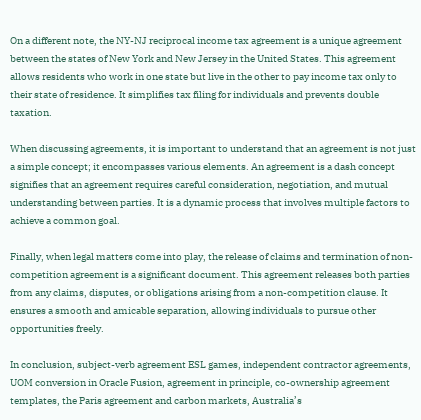On a different note, the NY-NJ reciprocal income tax agreement is a unique agreement between the states of New York and New Jersey in the United States. This agreement allows residents who work in one state but live in the other to pay income tax only to their state of residence. It simplifies tax filing for individuals and prevents double taxation.

When discussing agreements, it is important to understand that an agreement is not just a simple concept; it encompasses various elements. An agreement is a dash concept signifies that an agreement requires careful consideration, negotiation, and mutual understanding between parties. It is a dynamic process that involves multiple factors to achieve a common goal.

Finally, when legal matters come into play, the release of claims and termination of non-competition agreement is a significant document. This agreement releases both parties from any claims, disputes, or obligations arising from a non-competition clause. It ensures a smooth and amicable separation, allowing individuals to pursue other opportunities freely.

In conclusion, subject-verb agreement ESL games, independent contractor agreements, UOM conversion in Oracle Fusion, agreement in principle, co-ownership agreement templates, the Paris agreement and carbon markets, Australia’s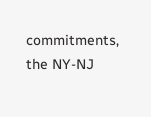commitments, the NY-NJ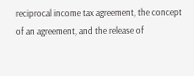reciprocal income tax agreement, the concept of an agreement, and the release of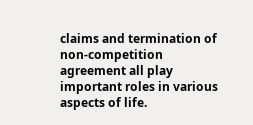claims and termination of non-competition agreement all play important roles in various aspects of life.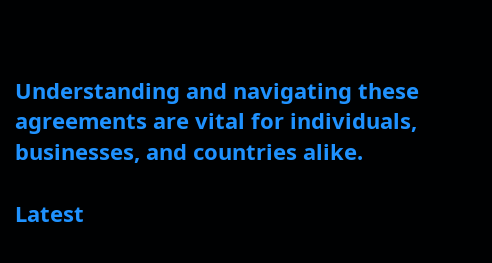Understanding and navigating these agreements are vital for individuals, businesses, and countries alike.

Latest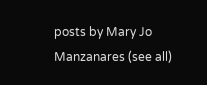posts by Mary Jo Manzanares (see all)